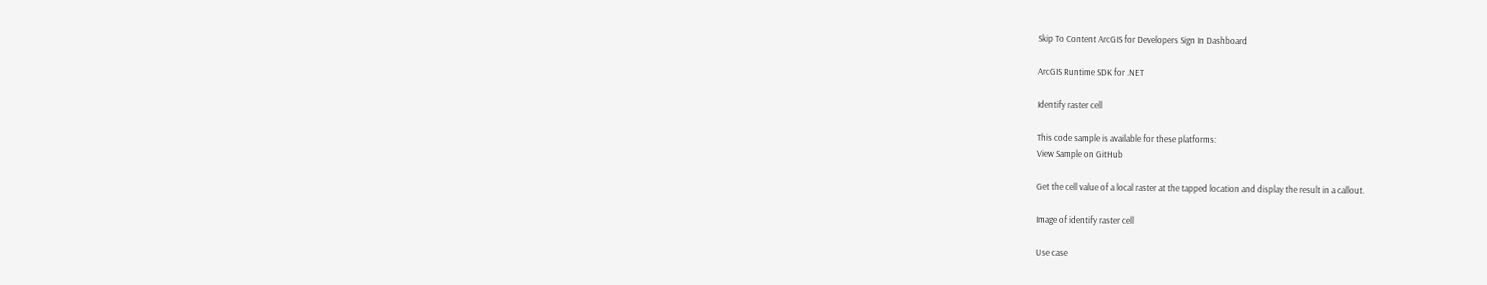Skip To Content ArcGIS for Developers Sign In Dashboard

ArcGIS Runtime SDK for .NET

Identify raster cell

This code sample is available for these platforms:
View Sample on GitHub

Get the cell value of a local raster at the tapped location and display the result in a callout.

Image of identify raster cell

Use case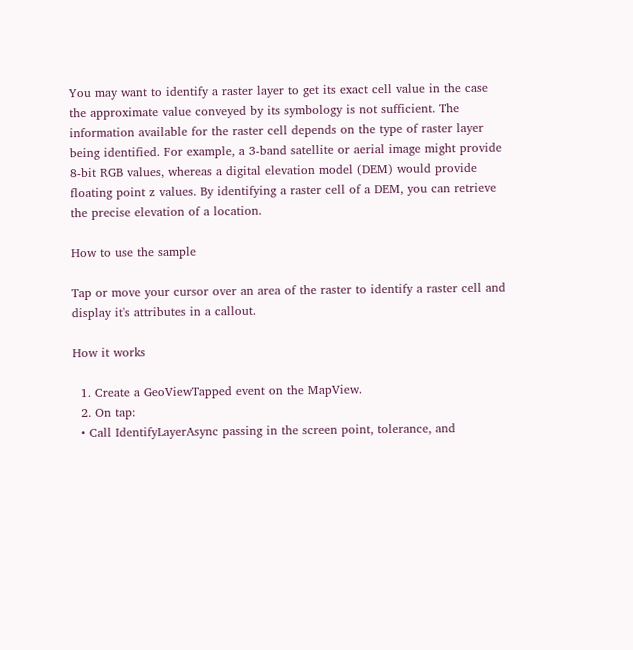You may want to identify a raster layer to get its exact cell value in the case the approximate value conveyed by its symbology is not sufficient. The information available for the raster cell depends on the type of raster layer being identified. For example, a 3-band satellite or aerial image might provide 8-bit RGB values, whereas a digital elevation model (DEM) would provide floating point z values. By identifying a raster cell of a DEM, you can retrieve the precise elevation of a location.

How to use the sample

Tap or move your cursor over an area of the raster to identify a raster cell and display it's attributes in a callout.

How it works

  1. Create a GeoViewTapped event on the MapView.
  2. On tap:
  • Call IdentifyLayerAsync passing in the screen point, tolerance, and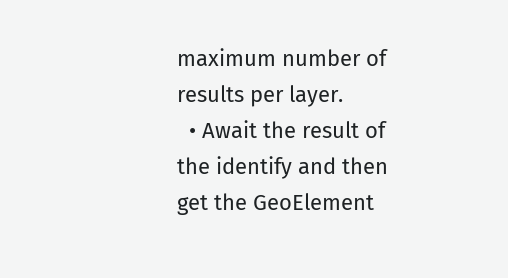maximum number of results per layer.
  • Await the result of the identify and then get the GeoElement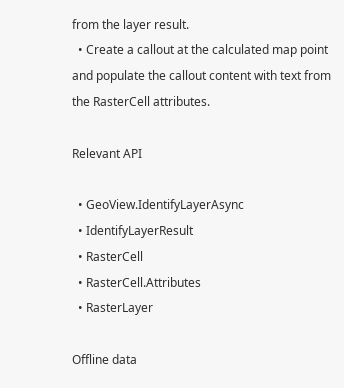from the layer result.
  • Create a callout at the calculated map point and populate the callout content with text from the RasterCell attributes.

Relevant API

  • GeoView.IdentifyLayerAsync
  • IdentifyLayerResult
  • RasterCell
  • RasterCell.Attributes
  • RasterLayer

Offline data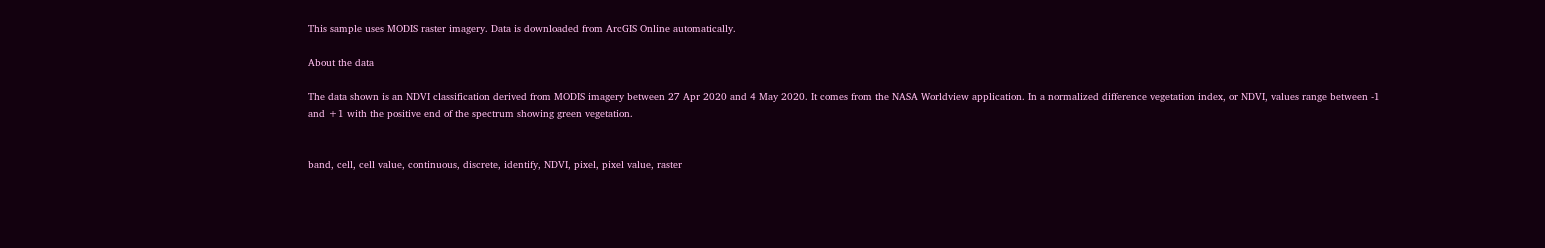This sample uses MODIS raster imagery. Data is downloaded from ArcGIS Online automatically.

About the data

The data shown is an NDVI classification derived from MODIS imagery between 27 Apr 2020 and 4 May 2020. It comes from the NASA Worldview application. In a normalized difference vegetation index, or NDVI, values range between -1 and +1 with the positive end of the spectrum showing green vegetation.


band, cell, cell value, continuous, discrete, identify, NDVI, pixel, pixel value, raster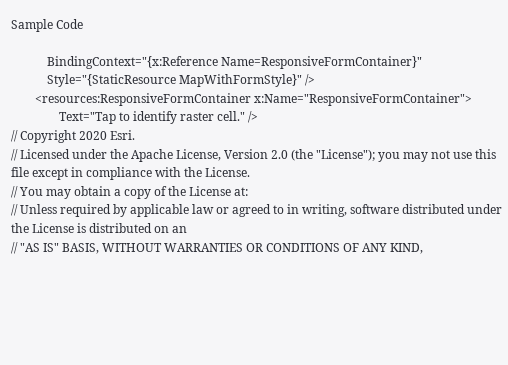Sample Code

            BindingContext="{x:Reference Name=ResponsiveFormContainer}"
            Style="{StaticResource MapWithFormStyle}" />
        <resources:ResponsiveFormContainer x:Name="ResponsiveFormContainer">
                Text="Tap to identify raster cell." />
// Copyright 2020 Esri.
// Licensed under the Apache License, Version 2.0 (the "License"); you may not use this file except in compliance with the License.
// You may obtain a copy of the License at:
// Unless required by applicable law or agreed to in writing, software distributed under the License is distributed on an
// "AS IS" BASIS, WITHOUT WARRANTIES OR CONDITIONS OF ANY KIND,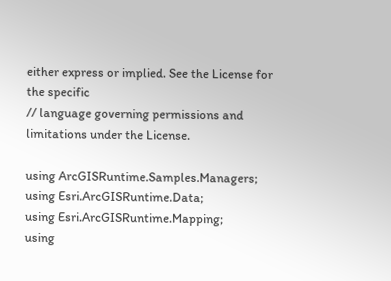either express or implied. See the License for the specific
// language governing permissions and limitations under the License.

using ArcGISRuntime.Samples.Managers;
using Esri.ArcGISRuntime.Data;
using Esri.ArcGISRuntime.Mapping;
using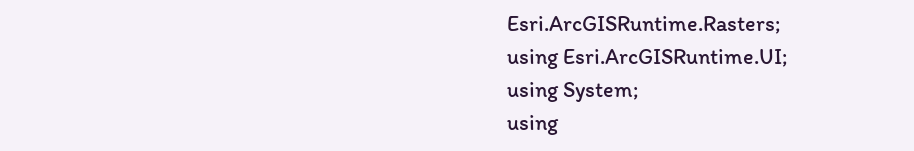Esri.ArcGISRuntime.Rasters;
using Esri.ArcGISRuntime.UI;
using System;
using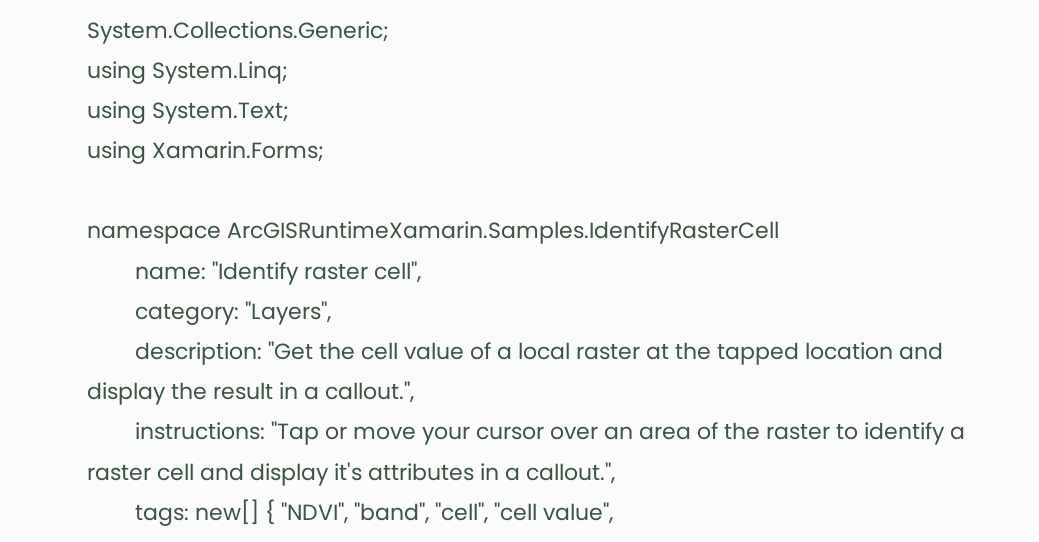System.Collections.Generic;
using System.Linq;
using System.Text;
using Xamarin.Forms;

namespace ArcGISRuntimeXamarin.Samples.IdentifyRasterCell
        name: "Identify raster cell",
        category: "Layers",
        description: "Get the cell value of a local raster at the tapped location and display the result in a callout.",
        instructions: "Tap or move your cursor over an area of the raster to identify a raster cell and display it's attributes in a callout.",
        tags: new[] { "NDVI", "band", "cell", "cell value",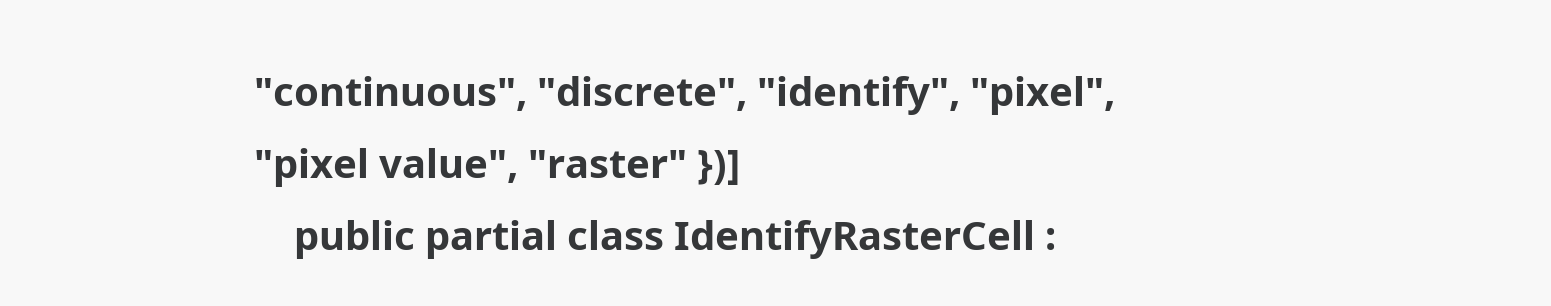"continuous", "discrete", "identify", "pixel", "pixel value", "raster" })]
    public partial class IdentifyRasterCell :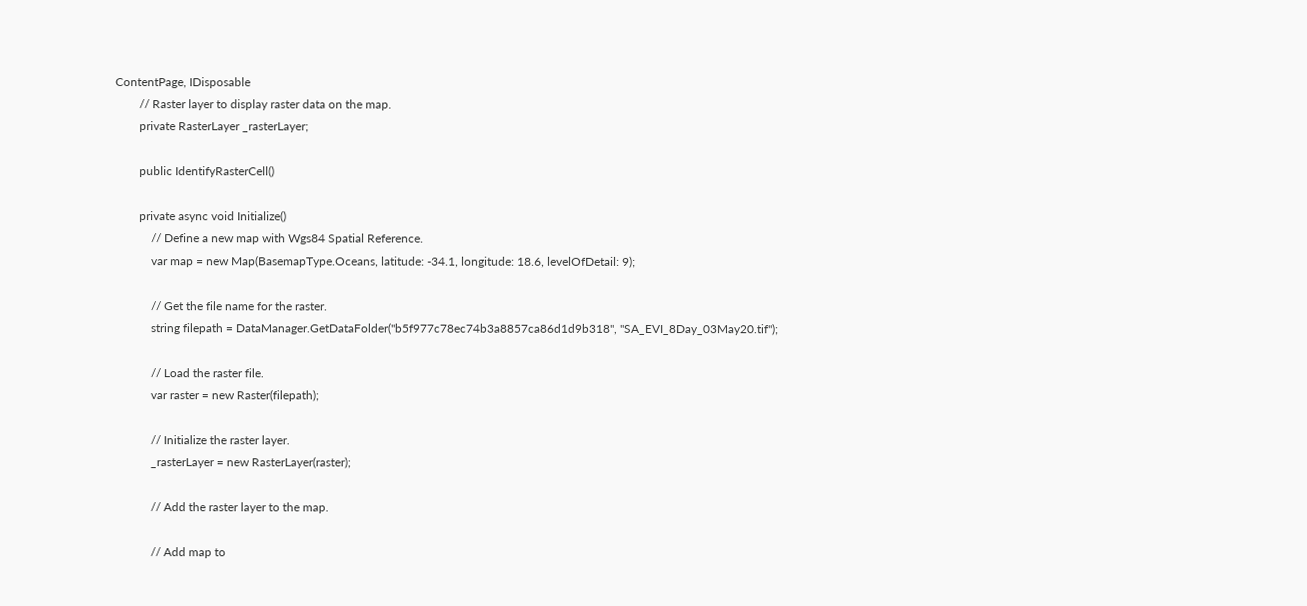ContentPage, IDisposable
        // Raster layer to display raster data on the map.
        private RasterLayer _rasterLayer;

        public IdentifyRasterCell()

        private async void Initialize()
            // Define a new map with Wgs84 Spatial Reference.
            var map = new Map(BasemapType.Oceans, latitude: -34.1, longitude: 18.6, levelOfDetail: 9);

            // Get the file name for the raster.
            string filepath = DataManager.GetDataFolder("b5f977c78ec74b3a8857ca86d1d9b318", "SA_EVI_8Day_03May20.tif");

            // Load the raster file.
            var raster = new Raster(filepath);

            // Initialize the raster layer.
            _rasterLayer = new RasterLayer(raster);

            // Add the raster layer to the map.

            // Add map to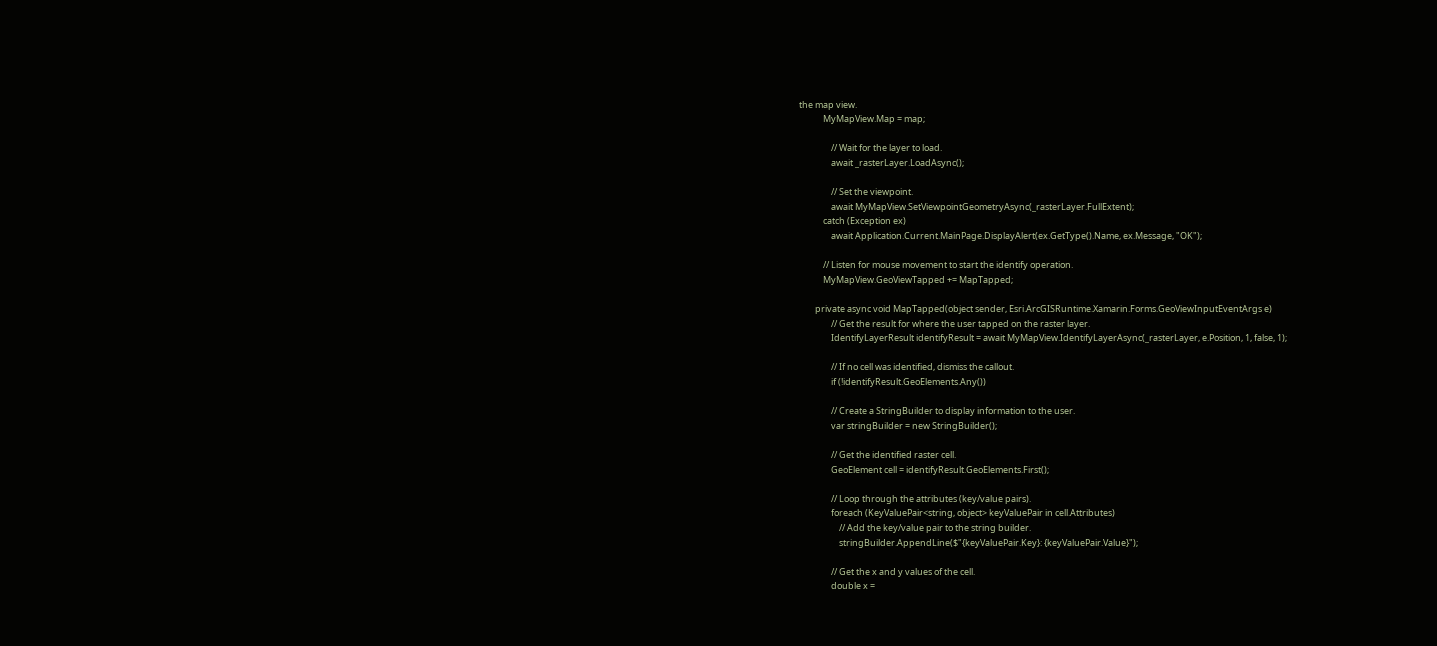the map view.
            MyMapView.Map = map;

                // Wait for the layer to load.
                await _rasterLayer.LoadAsync();

                // Set the viewpoint.
                await MyMapView.SetViewpointGeometryAsync(_rasterLayer.FullExtent);
            catch (Exception ex)
                await Application.Current.MainPage.DisplayAlert(ex.GetType().Name, ex.Message, "OK");

            // Listen for mouse movement to start the identify operation.
            MyMapView.GeoViewTapped += MapTapped;

        private async void MapTapped(object sender, Esri.ArcGISRuntime.Xamarin.Forms.GeoViewInputEventArgs e)
                // Get the result for where the user tapped on the raster layer.
                IdentifyLayerResult identifyResult = await MyMapView.IdentifyLayerAsync(_rasterLayer, e.Position, 1, false, 1);

                // If no cell was identified, dismiss the callout.
                if (!identifyResult.GeoElements.Any())

                // Create a StringBuilder to display information to the user.
                var stringBuilder = new StringBuilder();

                // Get the identified raster cell.
                GeoElement cell = identifyResult.GeoElements.First();

                // Loop through the attributes (key/value pairs).
                foreach (KeyValuePair<string, object> keyValuePair in cell.Attributes)
                    // Add the key/value pair to the string builder.
                    stringBuilder.AppendLine($"{keyValuePair.Key}: {keyValuePair.Value}");

                // Get the x and y values of the cell.
                double x =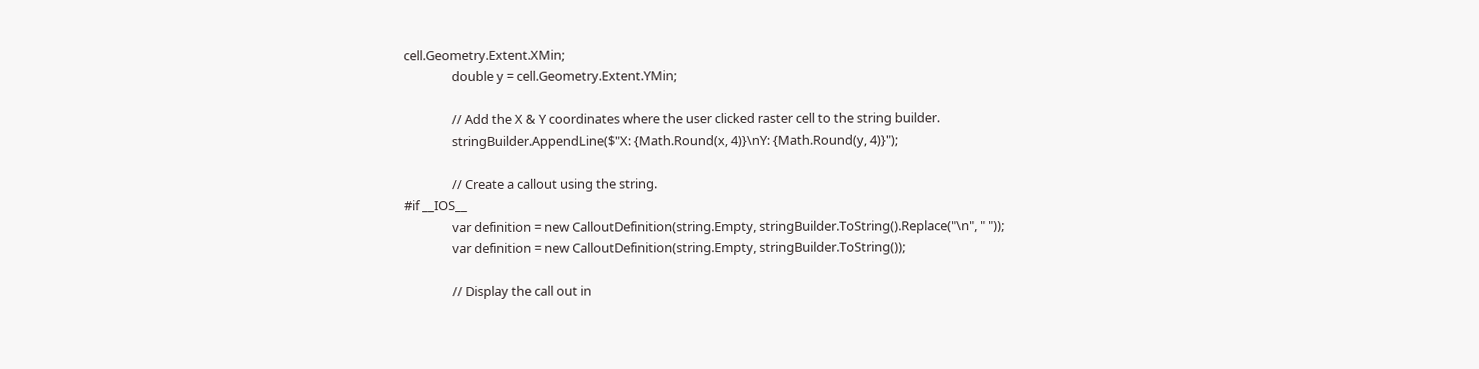cell.Geometry.Extent.XMin;
                double y = cell.Geometry.Extent.YMin;

                // Add the X & Y coordinates where the user clicked raster cell to the string builder.
                stringBuilder.AppendLine($"X: {Math.Round(x, 4)}\nY: {Math.Round(y, 4)}");

                // Create a callout using the string.
#if __IOS__
                var definition = new CalloutDefinition(string.Empty, stringBuilder.ToString().Replace("\n", " "));
                var definition = new CalloutDefinition(string.Empty, stringBuilder.ToString());

                // Display the call out in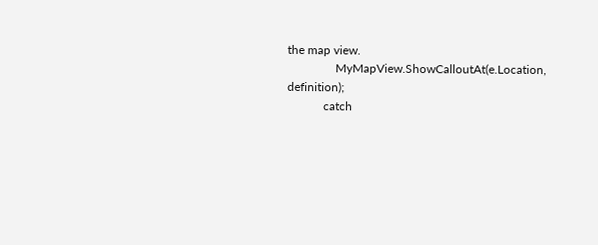the map view.
                MyMapView.ShowCalloutAt(e.Location, definition);
            catch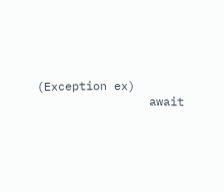(Exception ex)
                await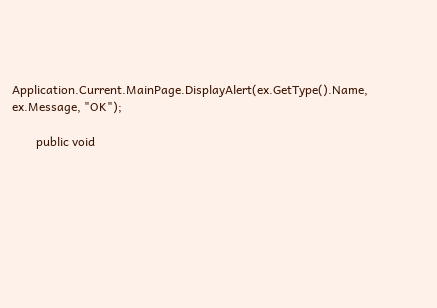Application.Current.MainPage.DisplayAlert(ex.GetType().Name, ex.Message, "OK");

        public void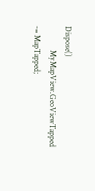Dispose()
            MyMapView.GeoViewTapped -= MapTapped;